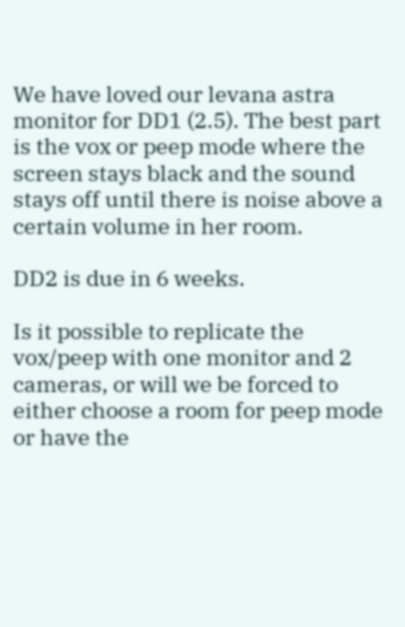We have loved our levana astra monitor for DD1 (2.5). The best part is the vox or peep mode where the screen stays black and the sound stays off until there is noise above a certain volume in her room.

DD2 is due in 6 weeks.

Is it possible to replicate the vox/peep with one monitor and 2 cameras, or will we be forced to either choose a room for peep mode or have the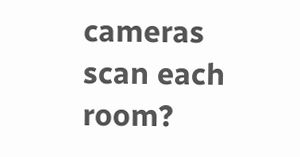cameras scan each room?